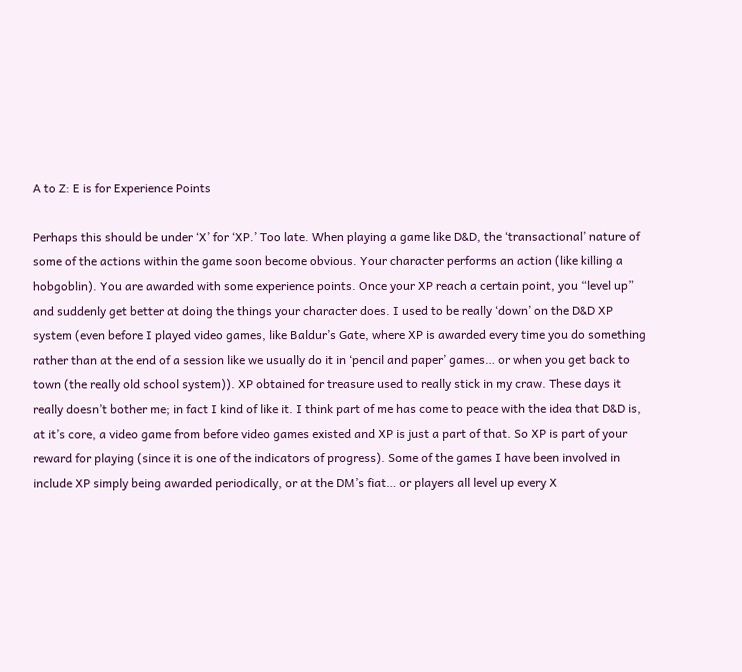A to Z: E is for Experience Points

Perhaps this should be under ‘X’ for ‘XP.’ Too late. When playing a game like D&D, the ‘transactional’ nature of some of the actions within the game soon become obvious. Your character performs an action (like killing a hobgoblin). You are awarded with some experience points. Once your XP reach a certain point, you “level up” and suddenly get better at doing the things your character does. I used to be really ‘down’ on the D&D XP system (even before I played video games, like Baldur’s Gate, where XP is awarded every time you do something rather than at the end of a session like we usually do it in ‘pencil and paper’ games… or when you get back to town (the really old school system)). XP obtained for treasure used to really stick in my craw. These days it really doesn’t bother me; in fact I kind of like it. I think part of me has come to peace with the idea that D&D is, at it’s core, a video game from before video games existed and XP is just a part of that. So XP is part of your reward for playing (since it is one of the indicators of progress). Some of the games I have been involved in include XP simply being awarded periodically, or at the DM’s fiat… or players all level up every X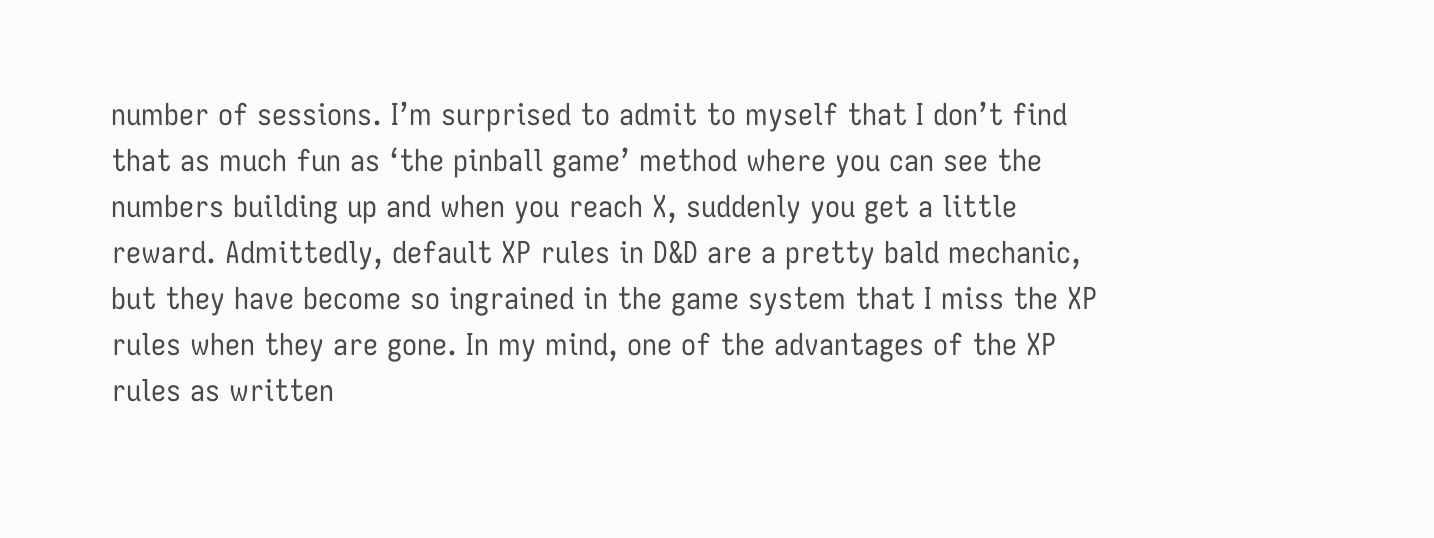number of sessions. I’m surprised to admit to myself that I don’t find that as much fun as ‘the pinball game’ method where you can see the numbers building up and when you reach X, suddenly you get a little reward. Admittedly, default XP rules in D&D are a pretty bald mechanic, but they have become so ingrained in the game system that I miss the XP rules when they are gone. In my mind, one of the advantages of the XP rules as written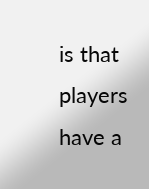is that players have a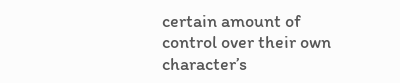certain amount of control over their own character’s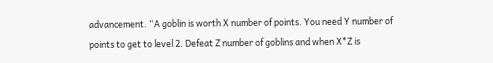advancement. “A goblin is worth X number of points. You need Y number of points to get to level 2. Defeat Z number of goblins and when X*Z is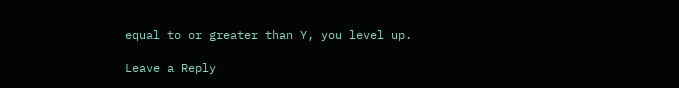equal to or greater than Y, you level up.

Leave a Reply